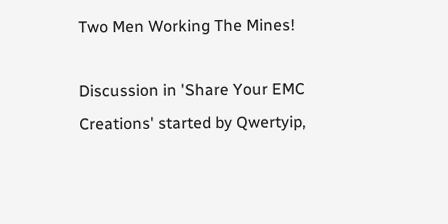Two Men Working The Mines!

Discussion in 'Share Your EMC Creations' started by Qwertyip,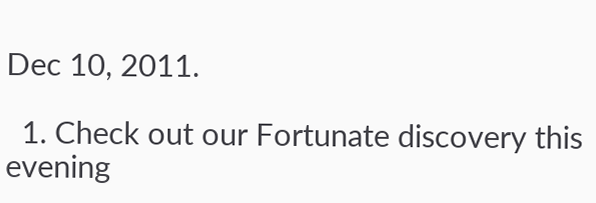Dec 10, 2011.

  1. Check out our Fortunate discovery this evening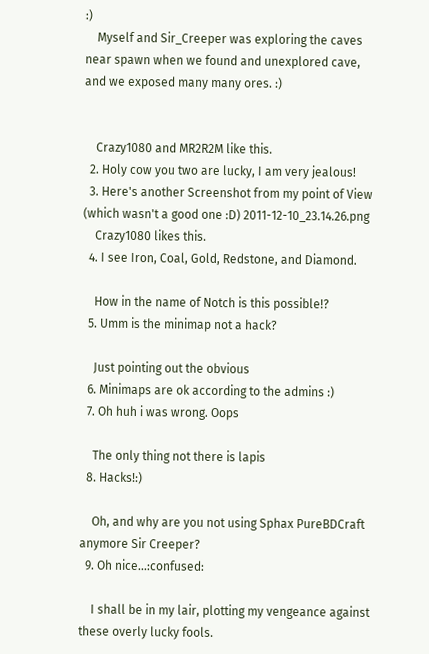:)
    Myself and Sir_Creeper was exploring the caves near spawn when we found and unexplored cave, and we exposed many many ores. :)


    Crazy1080 and MR2R2M like this.
  2. Holy cow you two are lucky, I am very jealous!
  3. Here's another Screenshot from my point of View (which wasn't a good one :D) 2011-12-10_23.14.26.png
    Crazy1080 likes this.
  4. I see Iron, Coal, Gold, Redstone, and Diamond.

    How in the name of Notch is this possible!?
  5. Umm is the minimap not a hack?

    Just pointing out the obvious
  6. Minimaps are ok according to the admins :)
  7. Oh huh i was wrong. Oops

    The only thing not there is lapis
  8. Hacks!:)

    Oh, and why are you not using Sphax PureBDCraft anymore Sir Creeper?
  9. Oh nice...:confused:

    I shall be in my lair, plotting my vengeance against these overly lucky fools.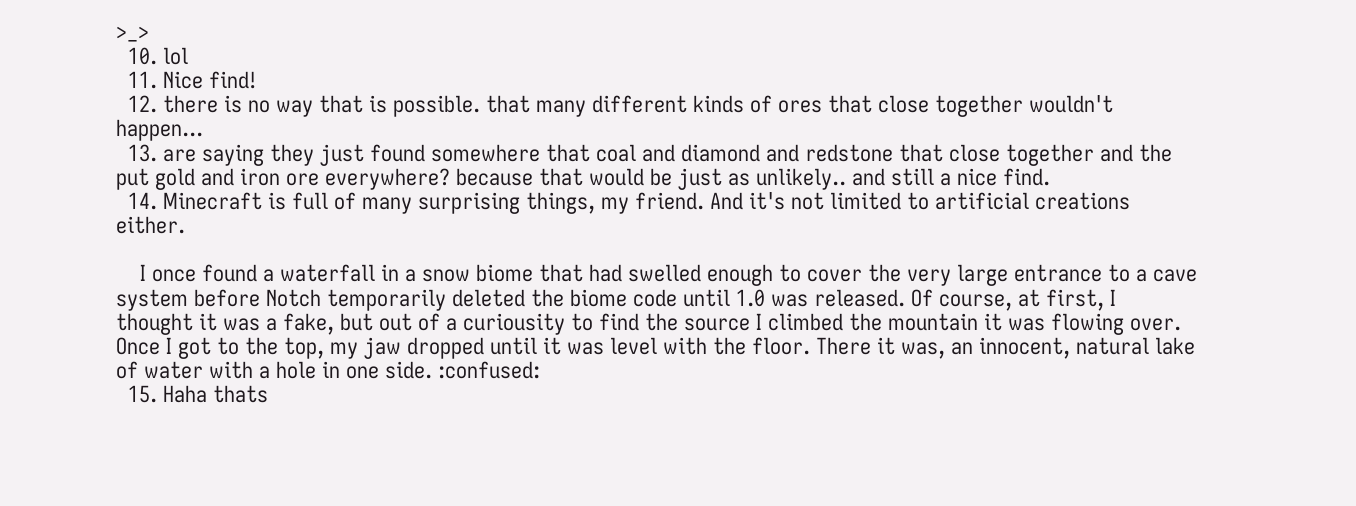>_>
  10. lol
  11. Nice find!
  12. there is no way that is possible. that many different kinds of ores that close together wouldn't happen...
  13. are saying they just found somewhere that coal and diamond and redstone that close together and the put gold and iron ore everywhere? because that would be just as unlikely.. and still a nice find.
  14. Minecraft is full of many surprising things, my friend. And it's not limited to artificial creations either.

    I once found a waterfall in a snow biome that had swelled enough to cover the very large entrance to a cave system before Notch temporarily deleted the biome code until 1.0 was released. Of course, at first, I thought it was a fake, but out of a curiousity to find the source I climbed the mountain it was flowing over. Once I got to the top, my jaw dropped until it was level with the floor. There it was, an innocent, natural lake of water with a hole in one side. :confused:
  15. Haha thats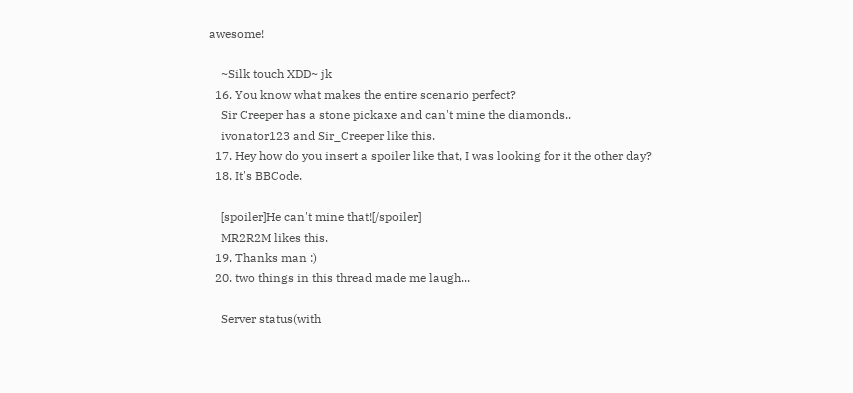awesome!

    ~Silk touch XDD~ jk
  16. You know what makes the entire scenario perfect?
    Sir Creeper has a stone pickaxe and can't mine the diamonds..
    ivonator123 and Sir_Creeper like this.
  17. Hey how do you insert a spoiler like that, I was looking for it the other day?
  18. It's BBCode.

    [spoiler]He can't mine that![/spoiler]
    MR2R2M likes this.
  19. Thanks man :)
  20. two things in this thread made me laugh...

    Server status(with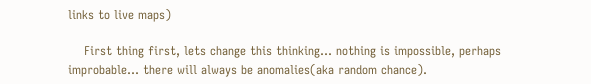links to live maps)

    First thing first, lets change this thinking... nothing is impossible, perhaps improbable... there will always be anomalies(aka random chance).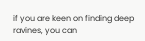if you are keen on finding deep ravines, you can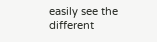easily see the different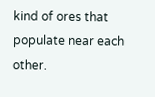kind of ores that populate near each other.